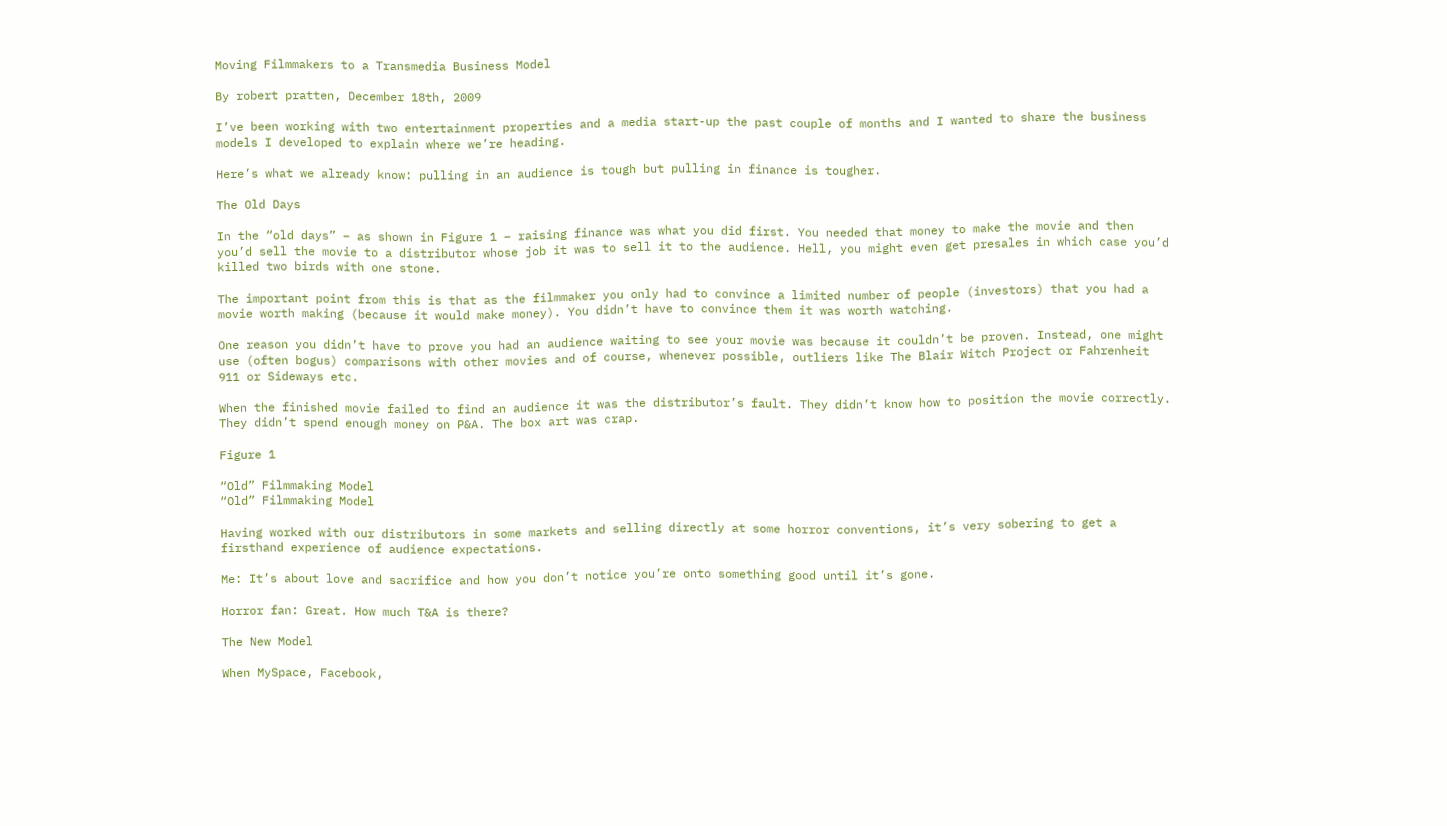Moving Filmmakers to a Transmedia Business Model

By robert pratten, December 18th, 2009

I’ve been working with two entertainment properties and a media start-up the past couple of months and I wanted to share the business models I developed to explain where we’re heading.

Here’s what we already know: pulling in an audience is tough but pulling in finance is tougher.

The Old Days

In the “old days” – as shown in Figure 1 – raising finance was what you did first. You needed that money to make the movie and then you’d sell the movie to a distributor whose job it was to sell it to the audience. Hell, you might even get presales in which case you’d killed two birds with one stone.

The important point from this is that as the filmmaker you only had to convince a limited number of people (investors) that you had a movie worth making (because it would make money). You didn’t have to convince them it was worth watching.

One reason you didn’t have to prove you had an audience waiting to see your movie was because it couldn’t be proven. Instead, one might use (often bogus) comparisons with other movies and of course, whenever possible, outliers like The Blair Witch Project or Fahrenheit 911 or Sideways etc.

When the finished movie failed to find an audience it was the distributor’s fault. They didn’t know how to position the movie correctly. They didn’t spend enough money on P&A. The box art was crap.

Figure 1

“Old” Filmmaking Model
“Old” Filmmaking Model

Having worked with our distributors in some markets and selling directly at some horror conventions, it’s very sobering to get a firsthand experience of audience expectations.

Me: It’s about love and sacrifice and how you don’t notice you’re onto something good until it’s gone.

Horror fan: Great. How much T&A is there?

The New Model

When MySpace, Facebook,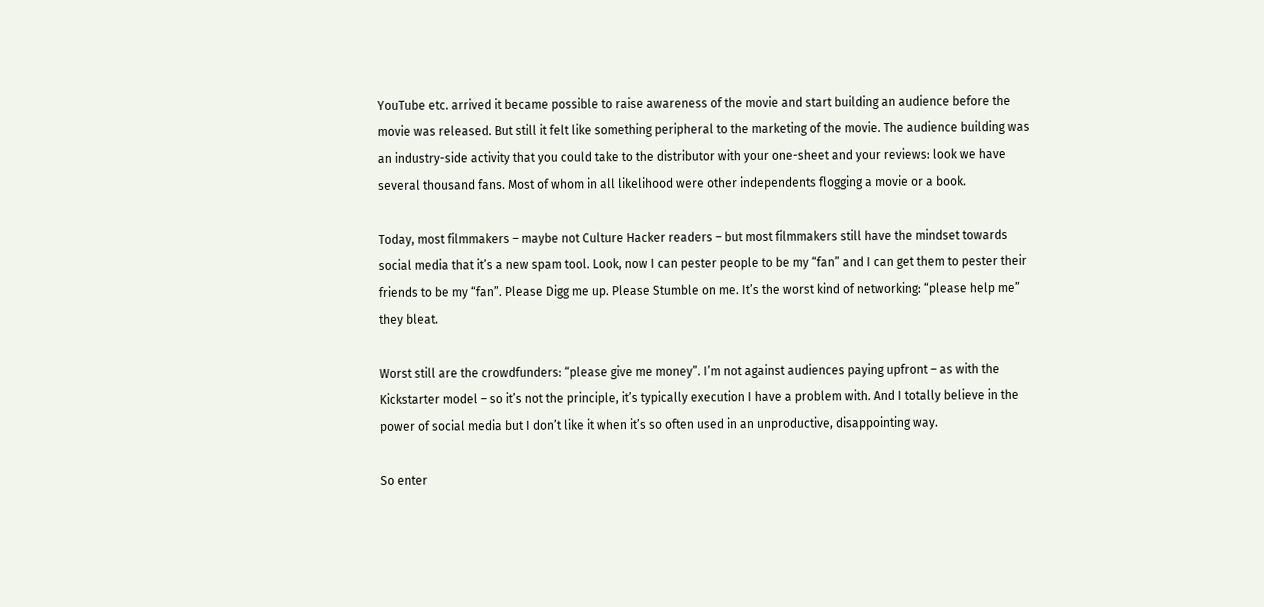YouTube etc. arrived it became possible to raise awareness of the movie and start building an audience before the movie was released. But still it felt like something peripheral to the marketing of the movie. The audience building was an industry-side activity that you could take to the distributor with your one-sheet and your reviews: look we have several thousand fans. Most of whom in all likelihood were other independents flogging a movie or a book.

Today, most filmmakers – maybe not Culture Hacker readers – but most filmmakers still have the mindset towards social media that it’s a new spam tool. Look, now I can pester people to be my “fan” and I can get them to pester their friends to be my “fan”. Please Digg me up. Please Stumble on me. It’s the worst kind of networking: “please help me” they bleat.

Worst still are the crowdfunders: “please give me money”. I’m not against audiences paying upfront – as with the Kickstarter model – so it’s not the principle, it’s typically execution I have a problem with. And I totally believe in the power of social media but I don’t like it when it’s so often used in an unproductive, disappointing way.

So enter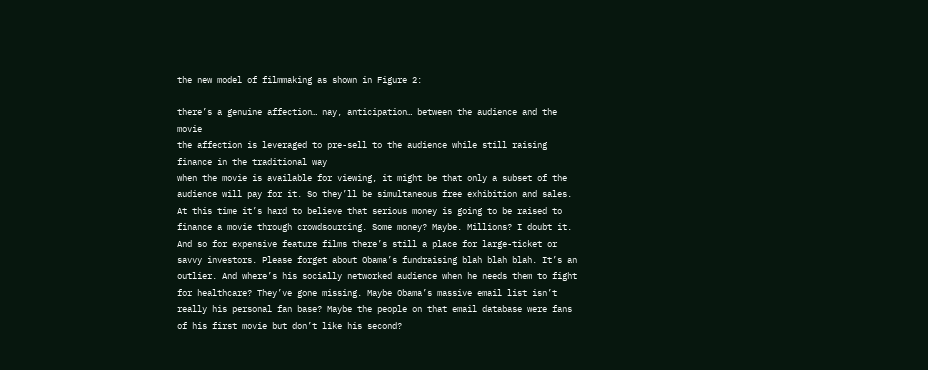the new model of filmmaking as shown in Figure 2:

there’s a genuine affection… nay, anticipation… between the audience and the movie
the affection is leveraged to pre-sell to the audience while still raising finance in the traditional way
when the movie is available for viewing, it might be that only a subset of the audience will pay for it. So they’ll be simultaneous free exhibition and sales.
At this time it’s hard to believe that serious money is going to be raised to finance a movie through crowdsourcing. Some money? Maybe. Millions? I doubt it. And so for expensive feature films there’s still a place for large-ticket or savvy investors. Please forget about Obama’s fundraising blah blah blah. It’s an outlier. And where’s his socially networked audience when he needs them to fight for healthcare? They’ve gone missing. Maybe Obama’s massive email list isn’t really his personal fan base? Maybe the people on that email database were fans of his first movie but don’t like his second?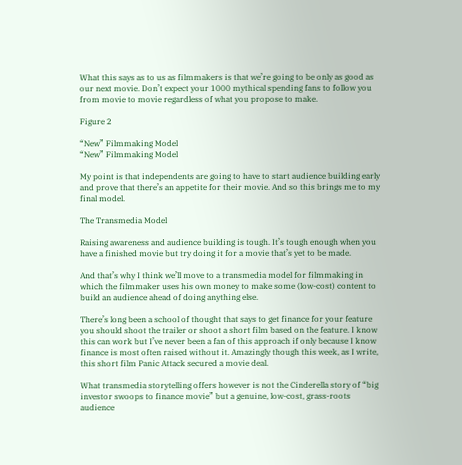What this says as to us as filmmakers is that we’re going to be only as good as our next movie. Don’t expect your 1000 mythical spending fans to follow you from movie to movie regardless of what you propose to make.

Figure 2

“New” Filmmaking Model
“New” Filmmaking Model

My point is that independents are going to have to start audience building early and prove that there’s an appetite for their movie. And so this brings me to my final model.

The Transmedia Model

Raising awareness and audience building is tough. It’s tough enough when you have a finished movie but try doing it for a movie that’s yet to be made.

And that’s why I think we’ll move to a transmedia model for filmmaking in which the filmmaker uses his own money to make some (low-cost) content to build an audience ahead of doing anything else.

There’s long been a school of thought that says to get finance for your feature you should shoot the trailer or shoot a short film based on the feature. I know this can work but I’ve never been a fan of this approach if only because I know finance is most often raised without it. Amazingly though this week, as I write, this short film Panic Attack secured a movie deal.

What transmedia storytelling offers however is not the Cinderella story of “big investor swoops to finance movie” but a genuine, low-cost, grass-roots audience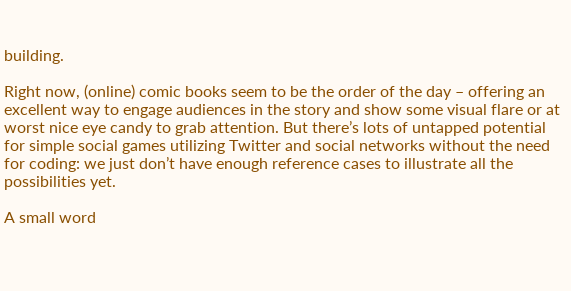building.

Right now, (online) comic books seem to be the order of the day – offering an excellent way to engage audiences in the story and show some visual flare or at worst nice eye candy to grab attention. But there’s lots of untapped potential for simple social games utilizing Twitter and social networks without the need for coding: we just don’t have enough reference cases to illustrate all the possibilities yet.

A small word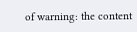of warning: the content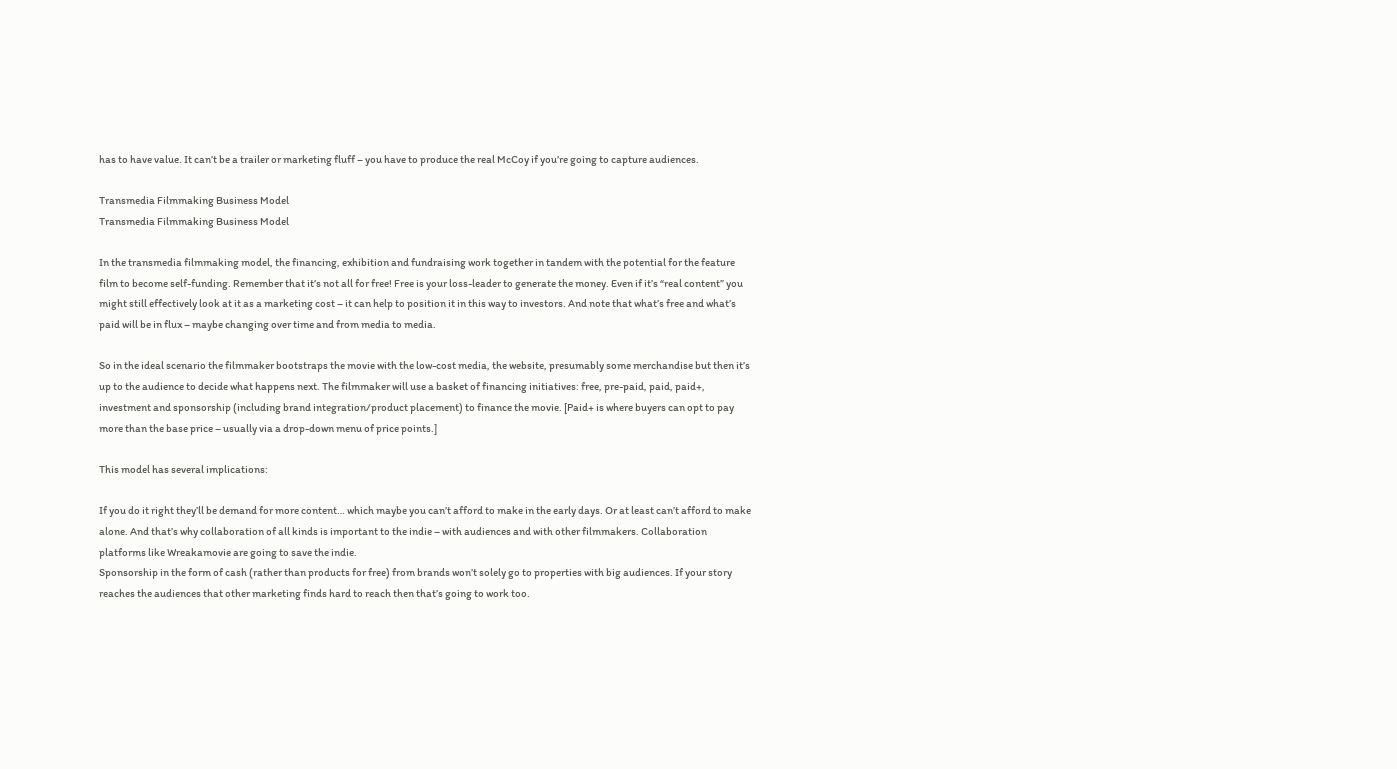has to have value. It can’t be a trailer or marketing fluff – you have to produce the real McCoy if you’re going to capture audiences.

Transmedia Filmmaking Business Model
Transmedia Filmmaking Business Model

In the transmedia filmmaking model, the financing, exhibition and fundraising work together in tandem with the potential for the feature film to become self-funding. Remember that it’s not all for free! Free is your loss-leader to generate the money. Even if it’s “real content” you might still effectively look at it as a marketing cost – it can help to position it in this way to investors. And note that what’s free and what’s paid will be in flux – maybe changing over time and from media to media.

So in the ideal scenario the filmmaker bootstraps the movie with the low-cost media, the website, presumably some merchandise but then it’s up to the audience to decide what happens next. The filmmaker will use a basket of financing initiatives: free, pre-paid, paid, paid+, investment and sponsorship (including brand integration/product placement) to finance the movie. [Paid+ is where buyers can opt to pay more than the base price – usually via a drop-down menu of price points.]

This model has several implications:

If you do it right they’ll be demand for more content… which maybe you can’t afford to make in the early days. Or at least can’t afford to make alone. And that’s why collaboration of all kinds is important to the indie – with audiences and with other filmmakers. Collaboration platforms like Wreakamovie are going to save the indie.
Sponsorship in the form of cash (rather than products for free) from brands won’t solely go to properties with big audiences. If your story reaches the audiences that other marketing finds hard to reach then that’s going to work too.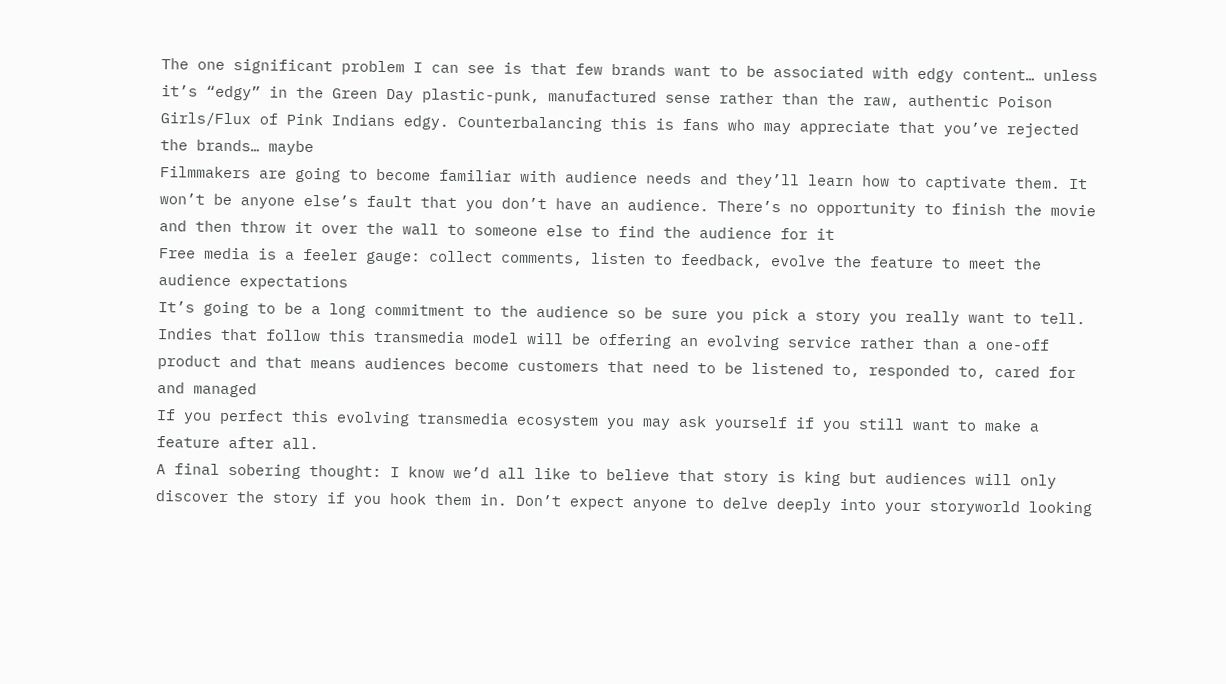The one significant problem I can see is that few brands want to be associated with edgy content… unless it’s “edgy” in the Green Day plastic-punk, manufactured sense rather than the raw, authentic Poison Girls/Flux of Pink Indians edgy. Counterbalancing this is fans who may appreciate that you’ve rejected the brands… maybe
Filmmakers are going to become familiar with audience needs and they’ll learn how to captivate them. It won’t be anyone else’s fault that you don’t have an audience. There’s no opportunity to finish the movie and then throw it over the wall to someone else to find the audience for it
Free media is a feeler gauge: collect comments, listen to feedback, evolve the feature to meet the audience expectations
It’s going to be a long commitment to the audience so be sure you pick a story you really want to tell. Indies that follow this transmedia model will be offering an evolving service rather than a one-off product and that means audiences become customers that need to be listened to, responded to, cared for and managed
If you perfect this evolving transmedia ecosystem you may ask yourself if you still want to make a feature after all.
A final sobering thought: I know we’d all like to believe that story is king but audiences will only discover the story if you hook them in. Don’t expect anyone to delve deeply into your storyworld looking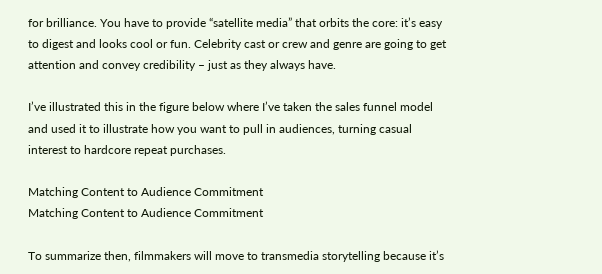for brilliance. You have to provide “satellite media” that orbits the core: it’s easy to digest and looks cool or fun. Celebrity cast or crew and genre are going to get attention and convey credibility – just as they always have.

I’ve illustrated this in the figure below where I’ve taken the sales funnel model and used it to illustrate how you want to pull in audiences, turning casual interest to hardcore repeat purchases.

Matching Content to Audience Commitment
Matching Content to Audience Commitment

To summarize then, filmmakers will move to transmedia storytelling because it’s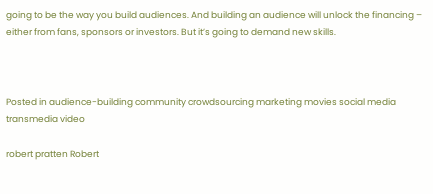going to be the way you build audiences. And building an audience will unlock the financing – either from fans, sponsors or investors. But it’s going to demand new skills.



Posted in audience-building community crowdsourcing marketing movies social media transmedia video

robert pratten Robert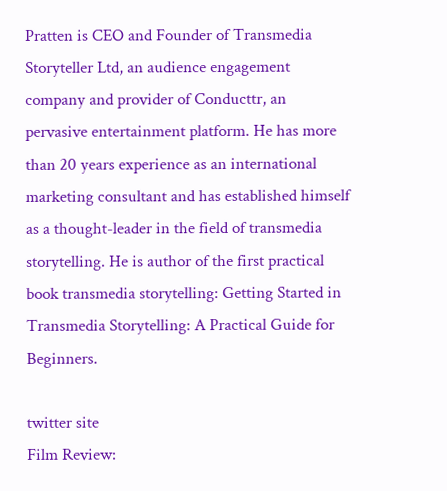Pratten is CEO and Founder of Transmedia Storyteller Ltd, an audience engagement company and provider of Conducttr, an pervasive entertainment platform. He has more than 20 years experience as an international marketing consultant and has established himself as a thought-leader in the field of transmedia storytelling. He is author of the first practical book transmedia storytelling: Getting Started in Transmedia Storytelling: A Practical Guide for Beginners.

twitter site
Film Review: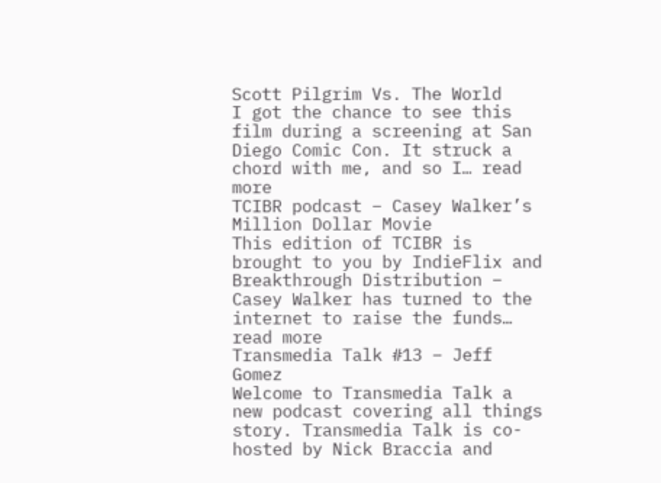Scott Pilgrim Vs. The World
I got the chance to see this film during a screening at San Diego Comic Con. It struck a chord with me, and so I… read more
TCIBR podcast – Casey Walker’s Million Dollar Movie
This edition of TCIBR is brought to you by IndieFlix and Breakthrough Distribution – Casey Walker has turned to the internet to raise the funds… read more
Transmedia Talk #13 – Jeff Gomez
Welcome to Transmedia Talk a new podcast covering all things story. Transmedia Talk is co-hosted by Nick Braccia and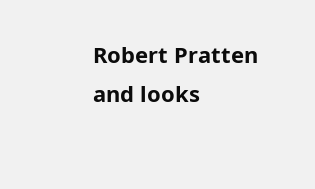Robert Pratten and looks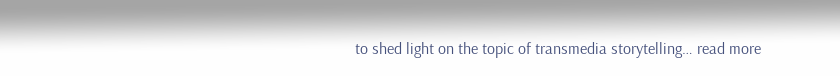to shed light on the topic of transmedia storytelling… read more